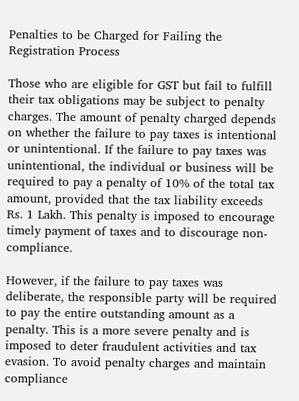Penalties to be Charged for Failing the Registration Process

Those who are eligible for GST but fail to fulfill their tax obligations may be subject to penalty charges. The amount of penalty charged depends on whether the failure to pay taxes is intentional or unintentional. If the failure to pay taxes was unintentional, the individual or business will be required to pay a penalty of 10% of the total tax amount, provided that the tax liability exceeds Rs. 1 Lakh. This penalty is imposed to encourage timely payment of taxes and to discourage non-compliance.

However, if the failure to pay taxes was deliberate, the responsible party will be required to pay the entire outstanding amount as a penalty. This is a more severe penalty and is imposed to deter fraudulent activities and tax evasion. To avoid penalty charges and maintain compliance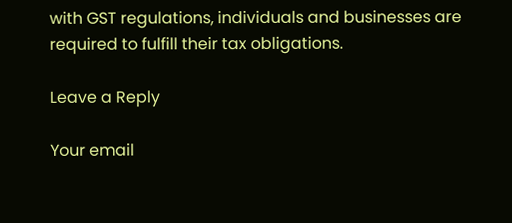with GST regulations, individuals and businesses are required to fulfill their tax obligations.

Leave a Reply

Your email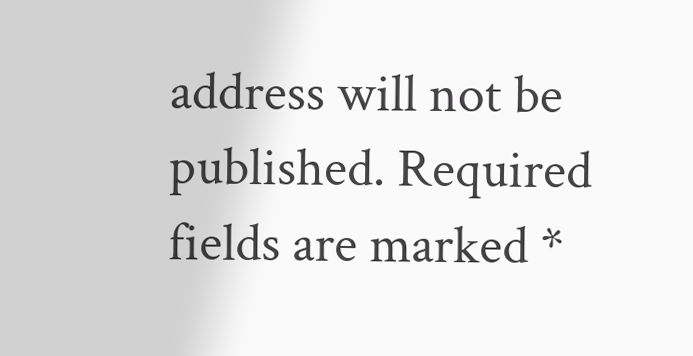address will not be published. Required fields are marked *